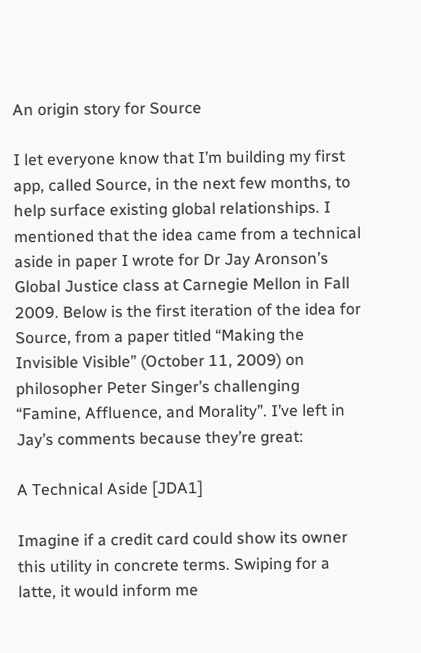An origin story for Source

I let everyone know that I’m building my first app, called Source, in the next few months, to help surface existing global relationships. I mentioned that the idea came from a technical aside in paper I wrote for Dr Jay Aronson’s Global Justice class at Carnegie Mellon in Fall 2009. Below is the first iteration of the idea for Source, from a paper titled “Making the Invisible Visible” (October 11, 2009) on philosopher Peter Singer’s challenging “Famine, Affluence, and Morality”. I’ve left in Jay’s comments because they’re great:

A Technical Aside [JDA1]

Imagine if a credit card could show its owner this utility in concrete terms. Swiping for a latte, it would inform me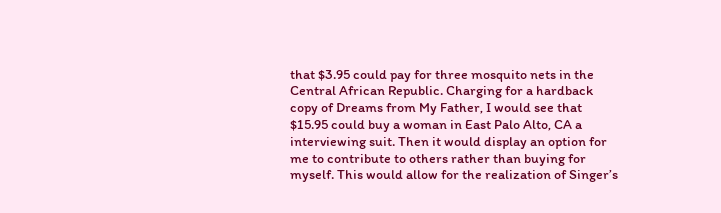that $3.95 could pay for three mosquito nets in the Central African Republic. Charging for a hardback copy of Dreams from My Father, I would see that $15.95 could buy a woman in East Palo Alto, CA a interviewing suit. Then it would display an option for me to contribute to others rather than buying for myself. This would allow for the realization of Singer’s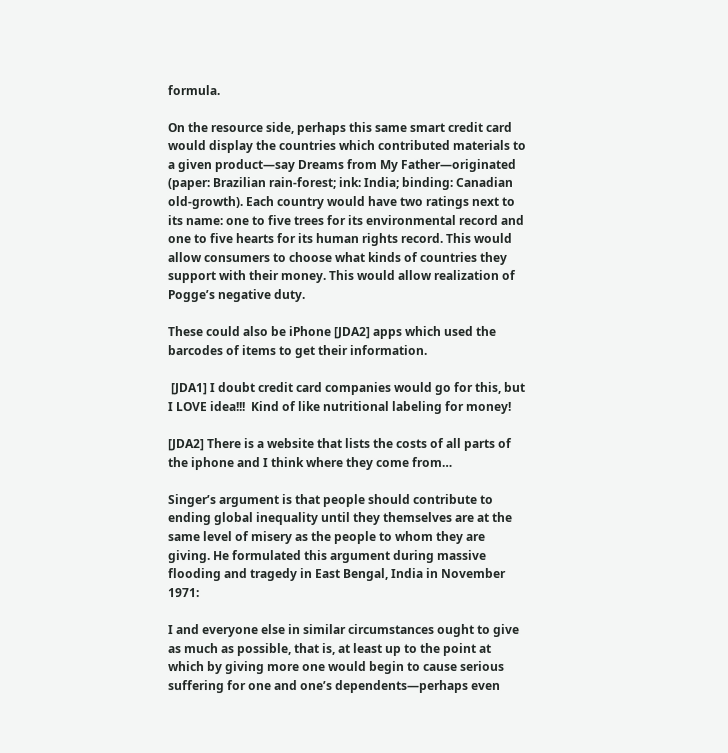formula.

On the resource side, perhaps this same smart credit card would display the countries which contributed materials to a given product—say Dreams from My Father—originated (paper: Brazilian rain-forest; ink: India; binding: Canadian old-growth). Each country would have two ratings next to its name: one to five trees for its environmental record and one to five hearts for its human rights record. This would allow consumers to choose what kinds of countries they support with their money. This would allow realization of Pogge’s negative duty.

These could also be iPhone [JDA2] apps which used the barcodes of items to get their information.

 [JDA1] I doubt credit card companies would go for this, but I LOVE idea!!!  Kind of like nutritional labeling for money!

[JDA2] There is a website that lists the costs of all parts of the iphone and I think where they come from…

Singer’s argument is that people should contribute to ending global inequality until they themselves are at the same level of misery as the people to whom they are giving. He formulated this argument during massive flooding and tragedy in East Bengal, India in November 1971:

I and everyone else in similar circumstances ought to give as much as possible, that is, at least up to the point at which by giving more one would begin to cause serious suffering for one and one’s dependents—perhaps even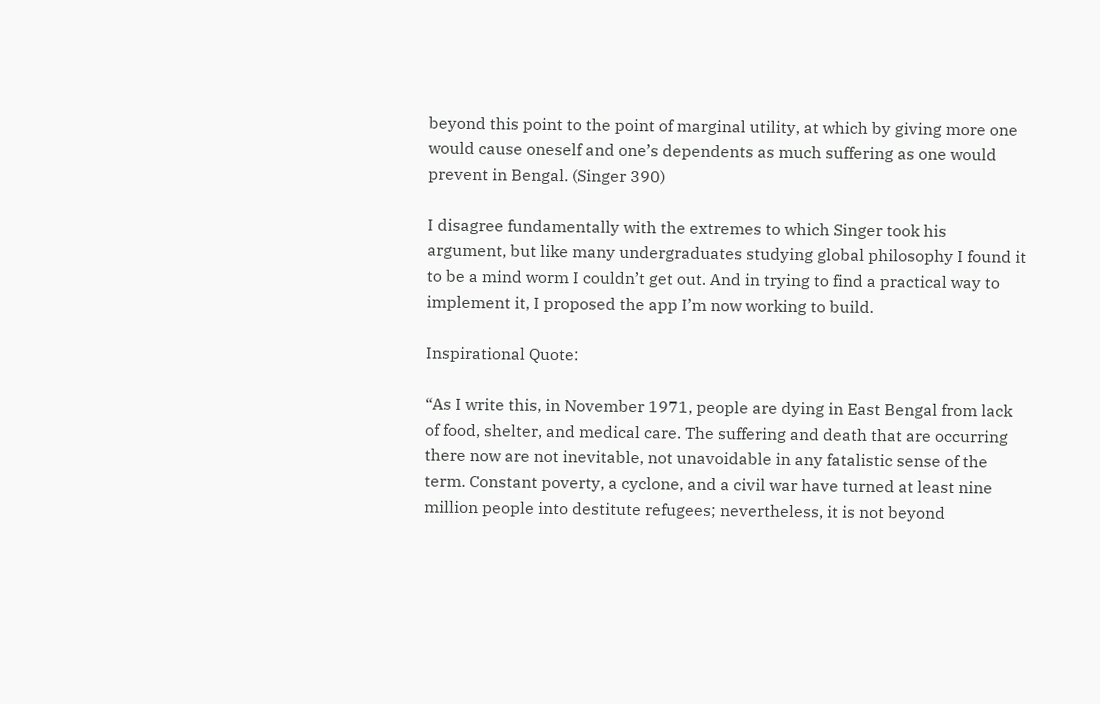beyond this point to the point of marginal utility, at which by giving more one would cause oneself and one’s dependents as much suffering as one would prevent in Bengal. (Singer 390)

I disagree fundamentally with the extremes to which Singer took his argument, but like many undergraduates studying global philosophy I found it to be a mind worm I couldn’t get out. And in trying to find a practical way to implement it, I proposed the app I’m now working to build.

Inspirational Quote:

“As I write this, in November 1971, people are dying in East Bengal from lack of food, shelter, and medical care. The suffering and death that are occurring there now are not inevitable, not unavoidable in any fatalistic sense of the term. Constant poverty, a cyclone, and a civil war have turned at least nine million people into destitute refugees; nevertheless, it is not beyond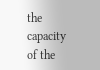the capacity of the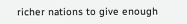richer nations to give enough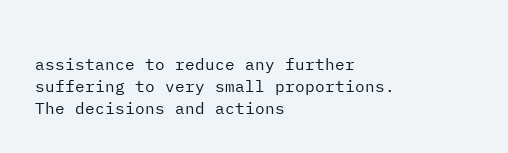assistance to reduce any further suffering to very small proportions. The decisions and actions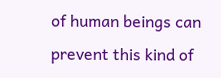of human beings can prevent this kind of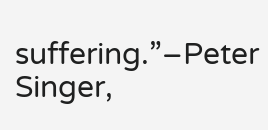suffering.”–Peter Singer,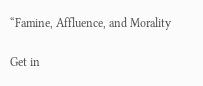“Famine, Affluence, and Morality

Get in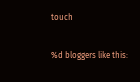touch

%d bloggers like this: